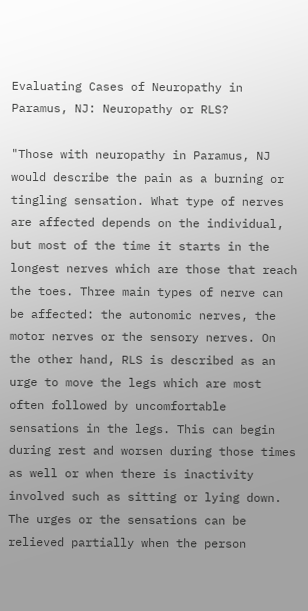Evaluating Cases of Neuropathy in Paramus, NJ: Neuropathy or RLS?

"Those with neuropathy in Paramus, NJ would describe the pain as a burning or tingling sensation. What type of nerves are affected depends on the individual, but most of the time it starts in the longest nerves which are those that reach the toes. Three main types of nerve can be affected: the autonomic nerves, the motor nerves or the sensory nerves. On the other hand, RLS is described as an urge to move the legs which are most often followed by uncomfortable sensations in the legs. This can begin during rest and worsen during those times as well or when there is inactivity involved such as sitting or lying down. The urges or the sensations can be relieved partially when the person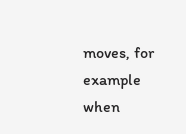moves, for example when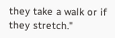they take a walk or if they stretch."